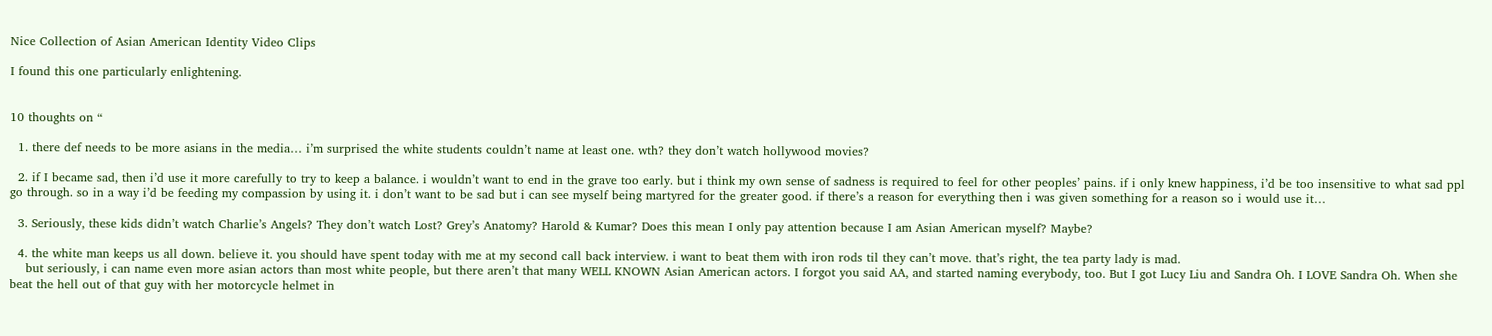Nice Collection of Asian American Identity Video Clips

I found this one particularly enlightening.


10 thoughts on “

  1. there def needs to be more asians in the media… i’m surprised the white students couldn’t name at least one. wth? they don’t watch hollywood movies?

  2. if I became sad, then i’d use it more carefully to try to keep a balance. i wouldn’t want to end in the grave too early. but i think my own sense of sadness is required to feel for other peoples’ pains. if i only knew happiness, i’d be too insensitive to what sad ppl go through. so in a way i’d be feeding my compassion by using it. i don’t want to be sad but i can see myself being martyred for the greater good. if there’s a reason for everything then i was given something for a reason so i would use it…

  3. Seriously, these kids didn’t watch Charlie’s Angels? They don’t watch Lost? Grey’s Anatomy? Harold & Kumar? Does this mean I only pay attention because I am Asian American myself? Maybe?

  4. the white man keeps us all down. believe it. you should have spent today with me at my second call back interview. i want to beat them with iron rods til they can’t move. that’s right, the tea party lady is mad.
    but seriously, i can name even more asian actors than most white people, but there aren’t that many WELL KNOWN Asian American actors. I forgot you said AA, and started naming everybody, too. But I got Lucy Liu and Sandra Oh. I LOVE Sandra Oh. When she beat the hell out of that guy with her motorcycle helmet in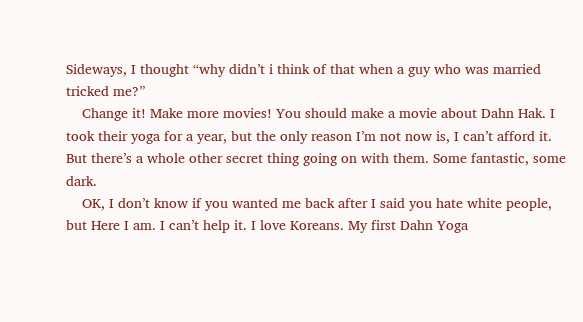Sideways, I thought “why didn’t i think of that when a guy who was married tricked me?”
    Change it! Make more movies! You should make a movie about Dahn Hak. I took their yoga for a year, but the only reason I’m not now is, I can’t afford it. But there’s a whole other secret thing going on with them. Some fantastic, some dark.
    OK, I don’t know if you wanted me back after I said you hate white people, but Here I am. I can’t help it. I love Koreans. My first Dahn Yoga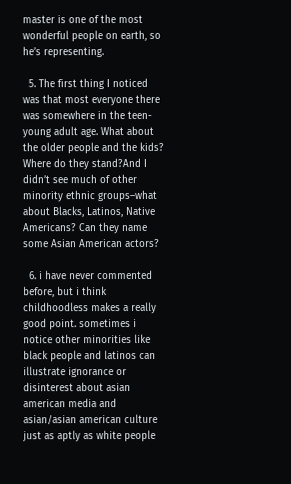master is one of the most wonderful people on earth, so he’s representing.

  5. The first thing I noticed was that most everyone there was somewhere in the teen-young adult age. What about the older people and the kids? Where do they stand?And I didn’t see much of other minority ethnic groups–what about Blacks, Latinos, Native Americans? Can they name some Asian American actors?

  6. i have never commented before, but i think childhoodless makes a really good point. sometimes i notice other minorities like black people and latinos can illustrate ignorance or disinterest about asian american media and asian/asian american culture just as aptly as white people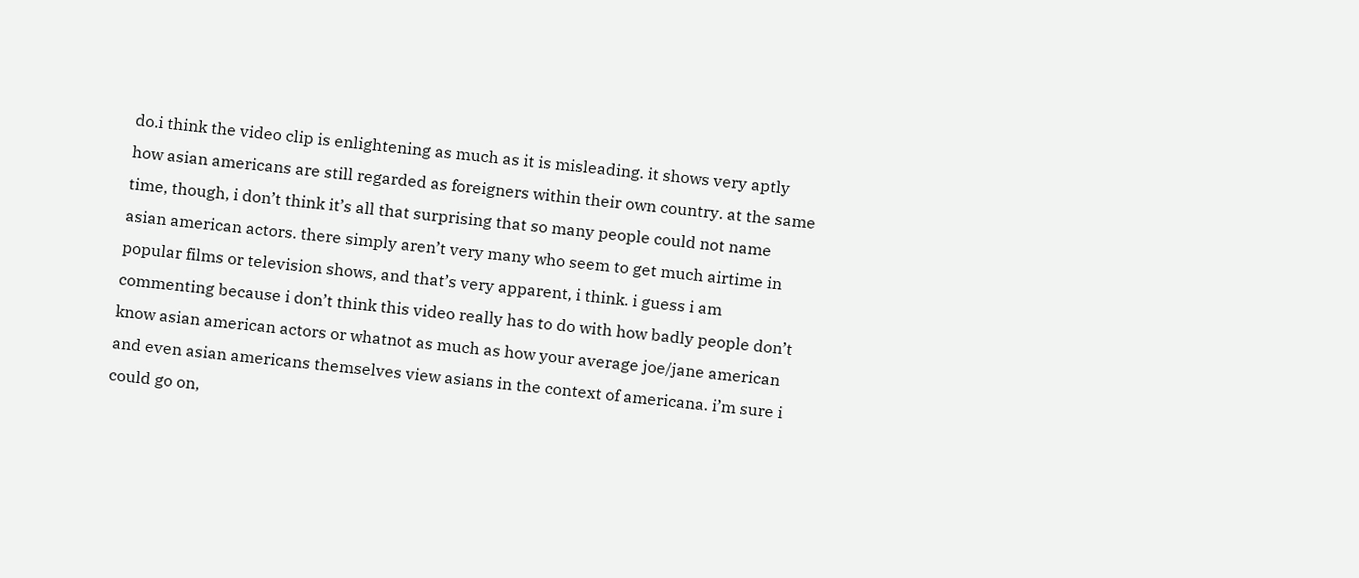do.i think the video clip is enlightening as much as it is misleading. it shows very aptly how asian americans are still regarded as foreigners within their own country. at the same time, though, i don’t think it’s all that surprising that so many people could not name asian american actors. there simply aren’t very many who seem to get much airtime in popular films or television shows, and that’s very apparent, i think. i guess i am commenting because i don’t think this video really has to do with how badly people don’t know asian american actors or whatnot as much as how your average joe/jane american and even asian americans themselves view asians in the context of americana. i’m sure i could go on,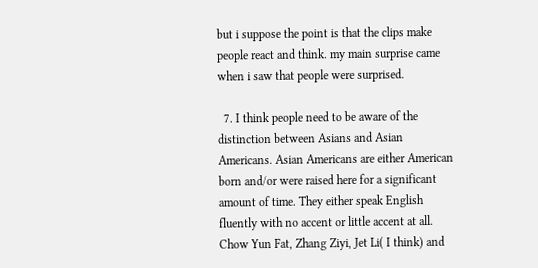but i suppose the point is that the clips make people react and think. my main surprise came when i saw that people were surprised.

  7. I think people need to be aware of the distinction between Asians and Asian Americans. Asian Americans are either American born and/or were raised here for a significant amount of time. They either speak English fluently with no accent or little accent at all. Chow Yun Fat, Zhang Ziyi, Jet Li( I think) and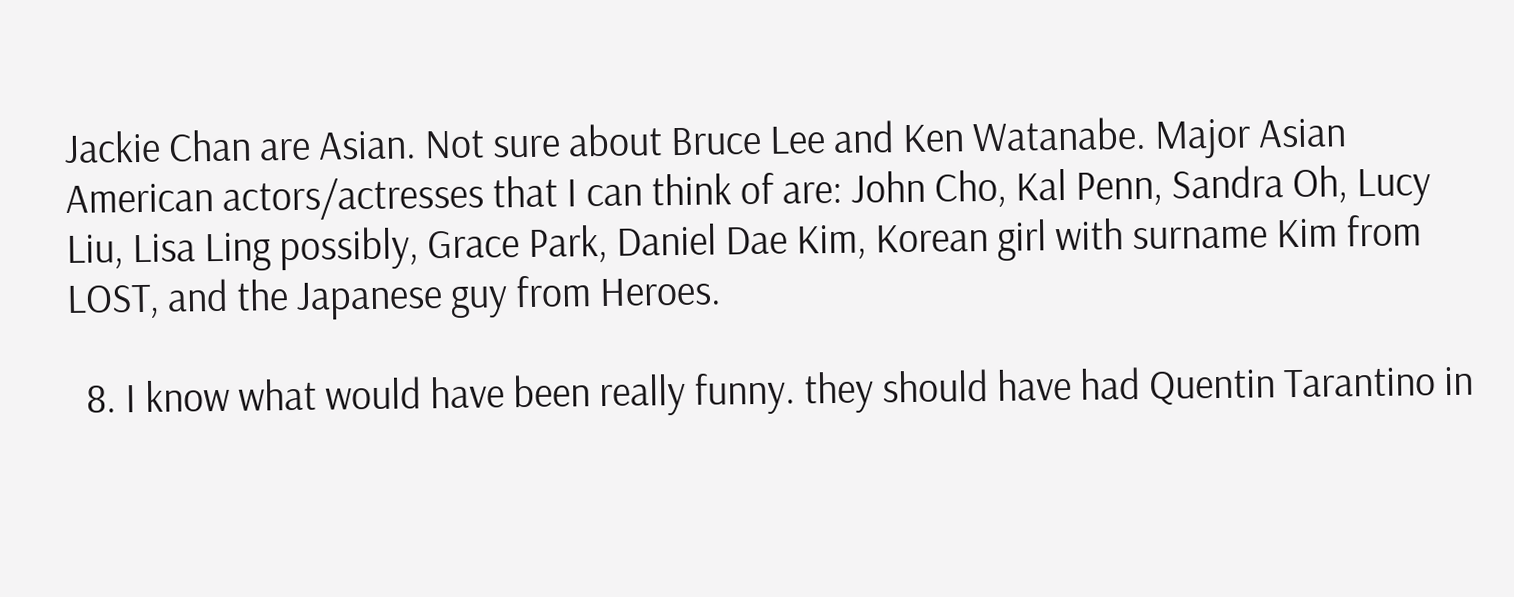Jackie Chan are Asian. Not sure about Bruce Lee and Ken Watanabe. Major Asian American actors/actresses that I can think of are: John Cho, Kal Penn, Sandra Oh, Lucy Liu, Lisa Ling possibly, Grace Park, Daniel Dae Kim, Korean girl with surname Kim from LOST, and the Japanese guy from Heroes.

  8. I know what would have been really funny. they should have had Quentin Tarantino in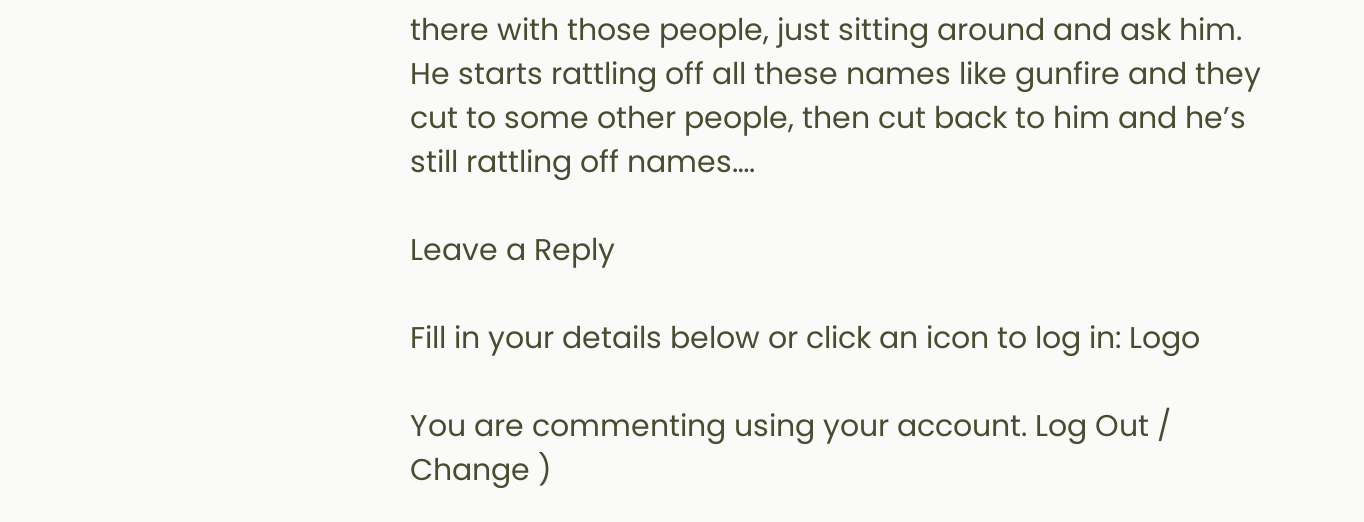there with those people, just sitting around and ask him. He starts rattling off all these names like gunfire and they cut to some other people, then cut back to him and he’s still rattling off names….

Leave a Reply

Fill in your details below or click an icon to log in: Logo

You are commenting using your account. Log Out / Change )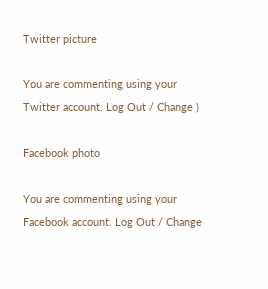Twitter picture

You are commenting using your Twitter account. Log Out / Change )

Facebook photo

You are commenting using your Facebook account. Log Out / Change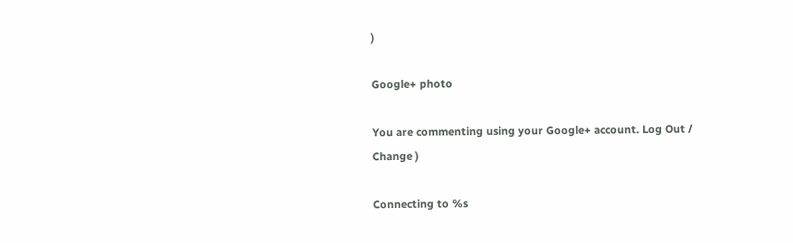)

Google+ photo

You are commenting using your Google+ account. Log Out / Change )

Connecting to %s